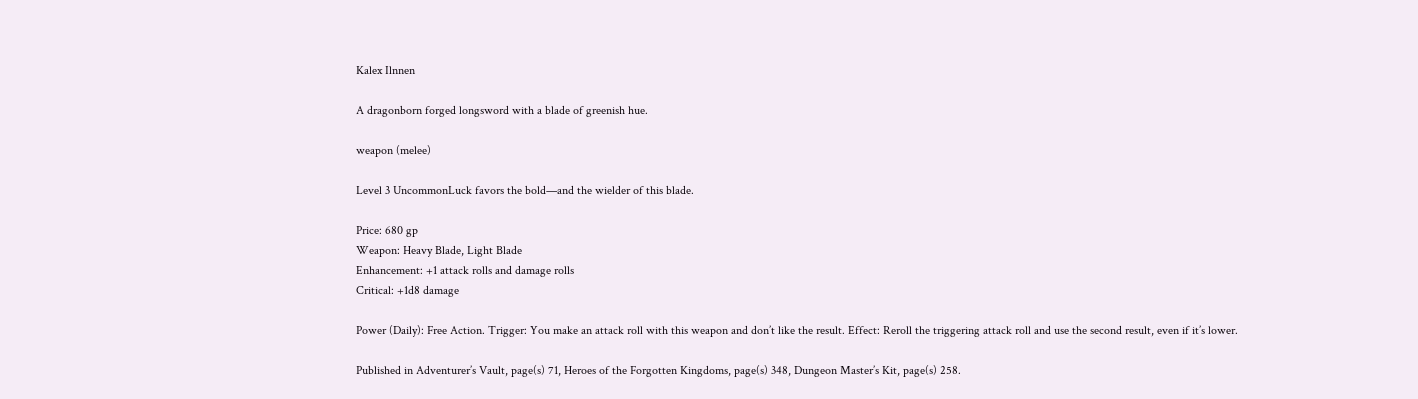Kalex Ilnnen

A dragonborn forged longsword with a blade of greenish hue.

weapon (melee)

Level 3 UncommonLuck favors the bold—and the wielder of this blade.

Price: 680 gp
Weapon: Heavy Blade, Light Blade
Enhancement: +1 attack rolls and damage rolls
Critical: +1d8 damage

Power (Daily): Free Action. Trigger: You make an attack roll with this weapon and don’t like the result. Effect: Reroll the triggering attack roll and use the second result, even if it’s lower.

Published in Adventurer’s Vault, page(s) 71, Heroes of the Forgotten Kingdoms, page(s) 348, Dungeon Master’s Kit, page(s) 258.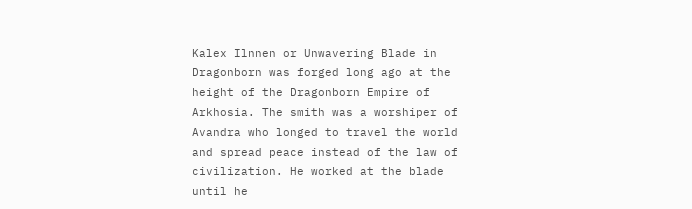Kalex Ilnnen or Unwavering Blade in Dragonborn was forged long ago at the height of the Dragonborn Empire of Arkhosia. The smith was a worshiper of Avandra who longed to travel the world and spread peace instead of the law of civilization. He worked at the blade until he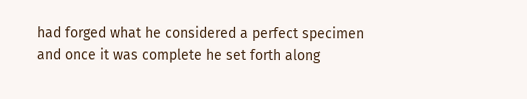had forged what he considered a perfect specimen and once it was complete he set forth along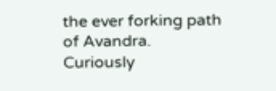the ever forking path of Avandra. Curiously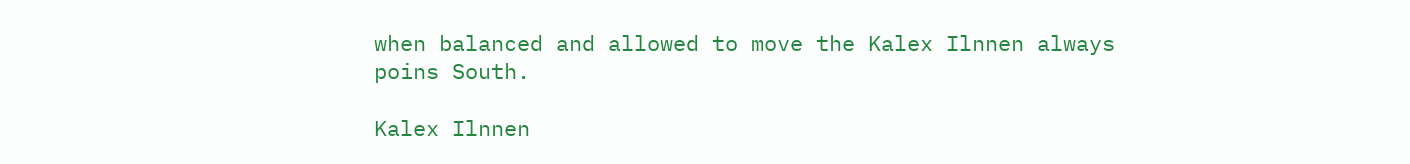when balanced and allowed to move the Kalex Ilnnen always poins South.

Kalex Ilnnen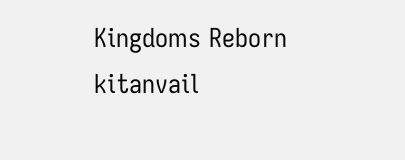Kingdoms Reborn kitanvail